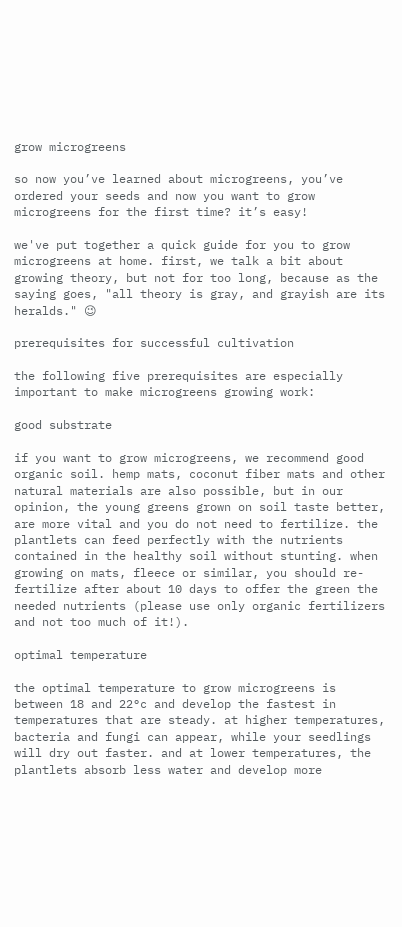grow microgreens

so now you’ve learned about microgreens, you’ve ordered your seeds and now you want to grow microgreens for the first time? it’s easy!

we've put together a quick guide for you to grow microgreens at home. first, we talk a bit about growing theory, but not for too long, because as the saying goes, "all theory is gray, and grayish are its heralds." 😉

prerequisites for successful cultivation

the following five prerequisites are especially important to make microgreens growing work:

good substrate

if you want to grow microgreens, we recommend good organic soil. hemp mats, coconut fiber mats and other natural materials are also possible, but in our opinion, the young greens grown on soil taste better, are more vital and you do not need to fertilize. the plantlets can feed perfectly with the nutrients contained in the healthy soil without stunting. when growing on mats, fleece or similar, you should re-fertilize after about 10 days to offer the green the needed nutrients (please use only organic fertilizers and not too much of it!).

optimal temperature

the optimal temperature to grow microgreens is between 18 and 22°c and develop the fastest in temperatures that are steady. at higher temperatures, bacteria and fungi can appear, while your seedlings will dry out faster. and at lower temperatures, the plantlets absorb less water and develop more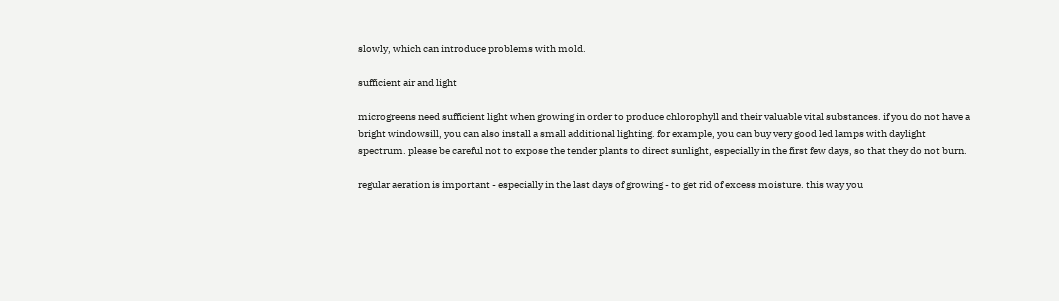slowly, which can introduce problems with mold.

sufficient air and light

microgreens need sufficient light when growing in order to produce chlorophyll and their valuable vital substances. if you do not have a bright windowsill, you can also install a small additional lighting. for example, you can buy very good led lamps with daylight spectrum. please be careful not to expose the tender plants to direct sunlight, especially in the first few days, so that they do not burn.

regular aeration is important - especially in the last days of growing - to get rid of excess moisture. this way you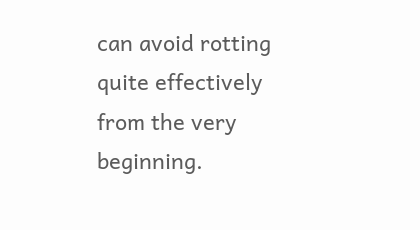can avoid rotting quite effectively from the very beginning.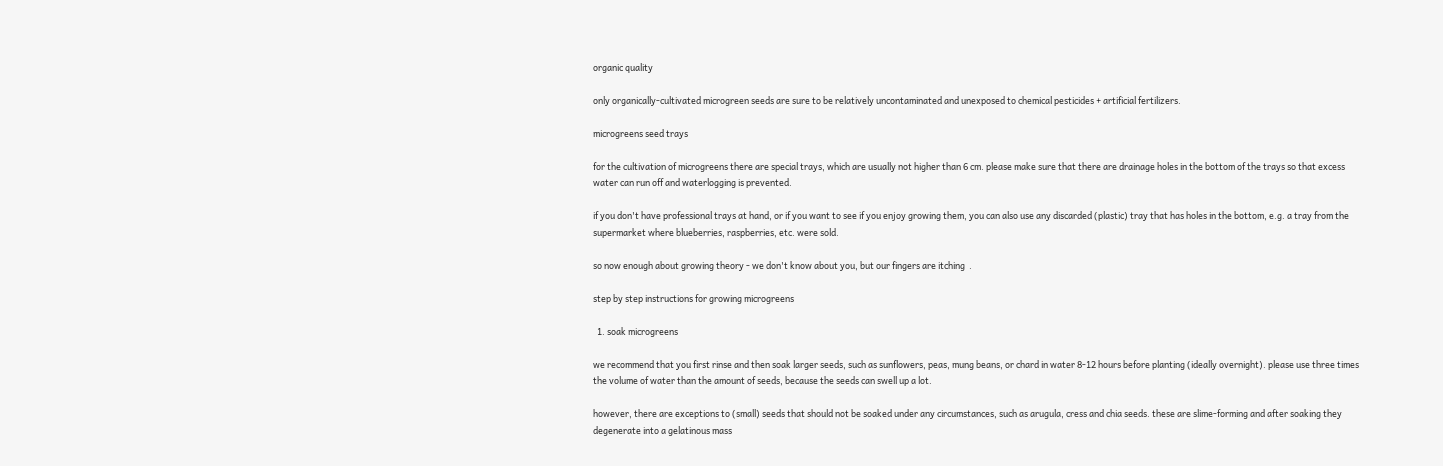organic quality

only organically-cultivated microgreen seeds are sure to be relatively uncontaminated and unexposed to chemical pesticides + artificial fertilizers.

microgreens seed trays

for the cultivation of microgreens there are special trays, which are usually not higher than 6 cm. please make sure that there are drainage holes in the bottom of the trays so that excess water can run off and waterlogging is prevented.

if you don't have professional trays at hand, or if you want to see if you enjoy growing them, you can also use any discarded (plastic) tray that has holes in the bottom, e.g. a tray from the supermarket where blueberries, raspberries, etc. were sold.

so now enough about growing theory - we don't know about you, but our fingers are itching  .

step by step instructions for growing microgreens

  1. soak microgreens

we recommend that you first rinse and then soak larger seeds, such as sunflowers, peas, mung beans, or chard in water 8-12 hours before planting (ideally overnight). please use three times the volume of water than the amount of seeds, because the seeds can swell up a lot.

however, there are exceptions to (small) seeds that should not be soaked under any circumstances, such as arugula, cress and chia seeds. these are slime-forming and after soaking they degenerate into a gelatinous mass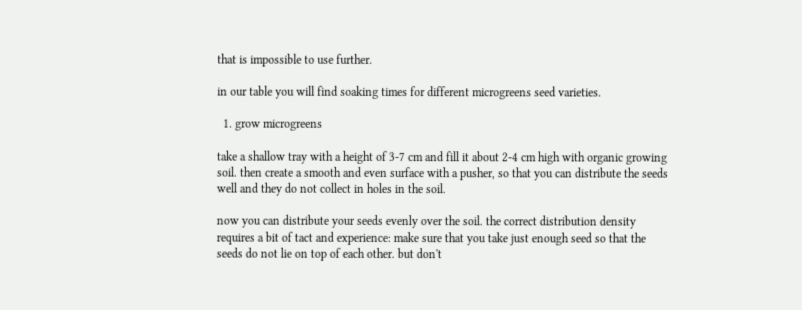that is impossible to use further.

in our table you will find soaking times for different microgreens seed varieties.

  1. grow microgreens

take a shallow tray with a height of 3-7 cm and fill it about 2-4 cm high with organic growing soil. then create a smooth and even surface with a pusher, so that you can distribute the seeds well and they do not collect in holes in the soil.

now you can distribute your seeds evenly over the soil. the correct distribution density requires a bit of tact and experience: make sure that you take just enough seed so that the seeds do not lie on top of each other. but don't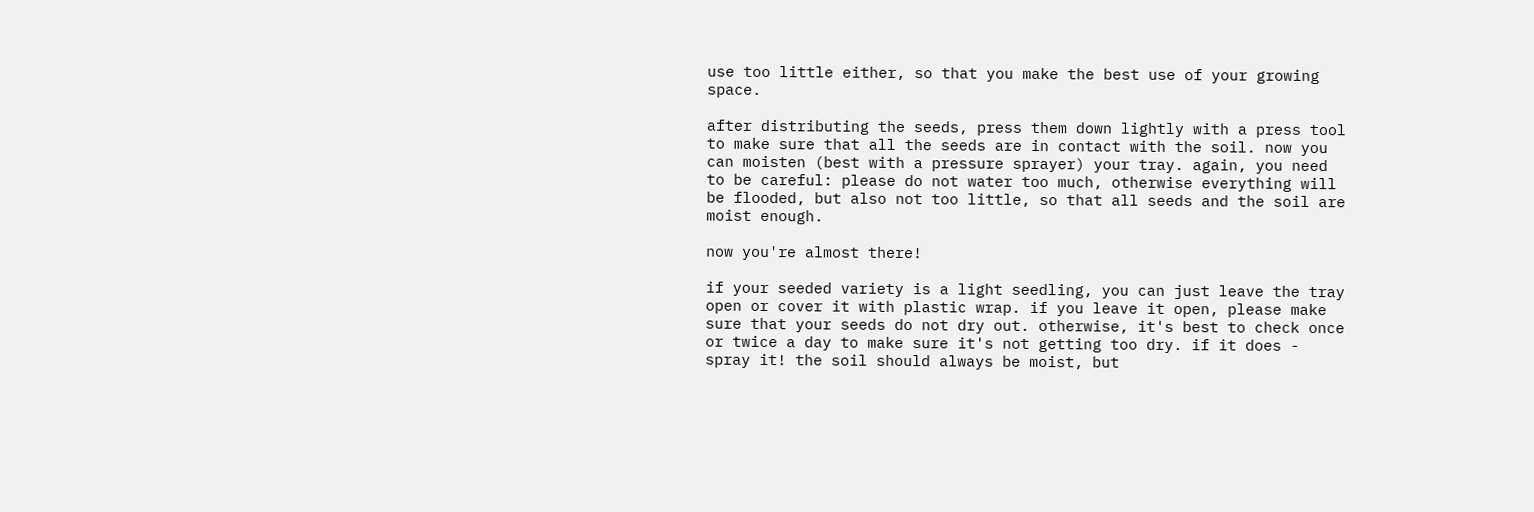use too little either, so that you make the best use of your growing space.

after distributing the seeds, press them down lightly with a press tool to make sure that all the seeds are in contact with the soil. now you can moisten (best with a pressure sprayer) your tray. again, you need to be careful: please do not water too much, otherwise everything will be flooded, but also not too little, so that all seeds and the soil are moist enough.

now you're almost there!

if your seeded variety is a light seedling, you can just leave the tray open or cover it with plastic wrap. if you leave it open, please make sure that your seeds do not dry out. otherwise, it's best to check once or twice a day to make sure it's not getting too dry. if it does - spray it! the soil should always be moist, but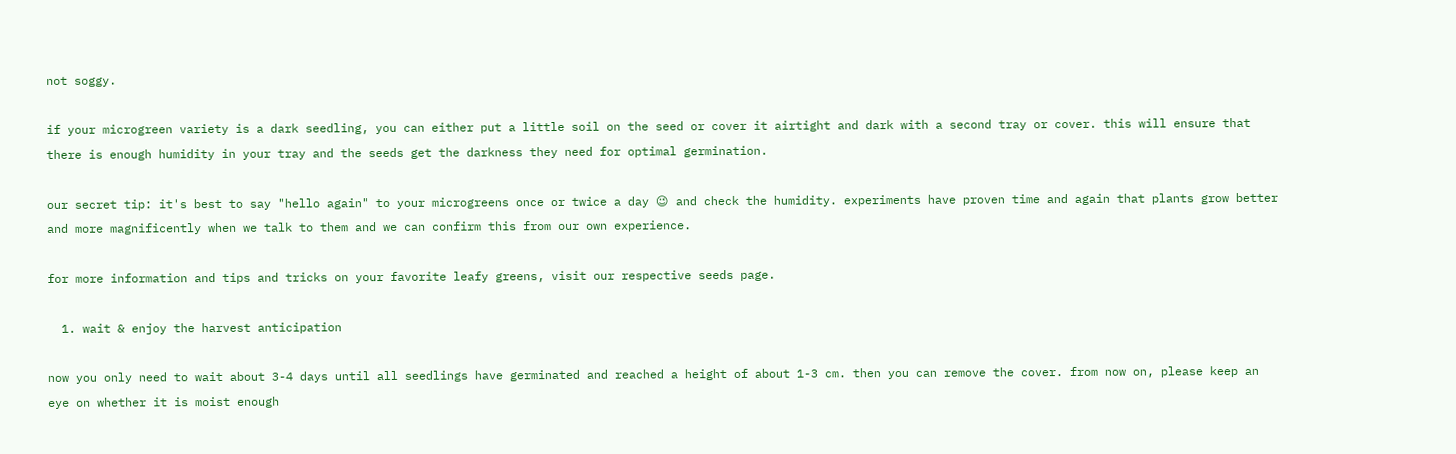not soggy.

if your microgreen variety is a dark seedling, you can either put a little soil on the seed or cover it airtight and dark with a second tray or cover. this will ensure that there is enough humidity in your tray and the seeds get the darkness they need for optimal germination.

our secret tip: it's best to say "hello again" to your microgreens once or twice a day 😉 and check the humidity. experiments have proven time and again that plants grow better and more magnificently when we talk to them and we can confirm this from our own experience.

for more information and tips and tricks on your favorite leafy greens, visit our respective seeds page.

  1. wait & enjoy the harvest anticipation

now you only need to wait about 3-4 days until all seedlings have germinated and reached a height of about 1-3 cm. then you can remove the cover. from now on, please keep an eye on whether it is moist enough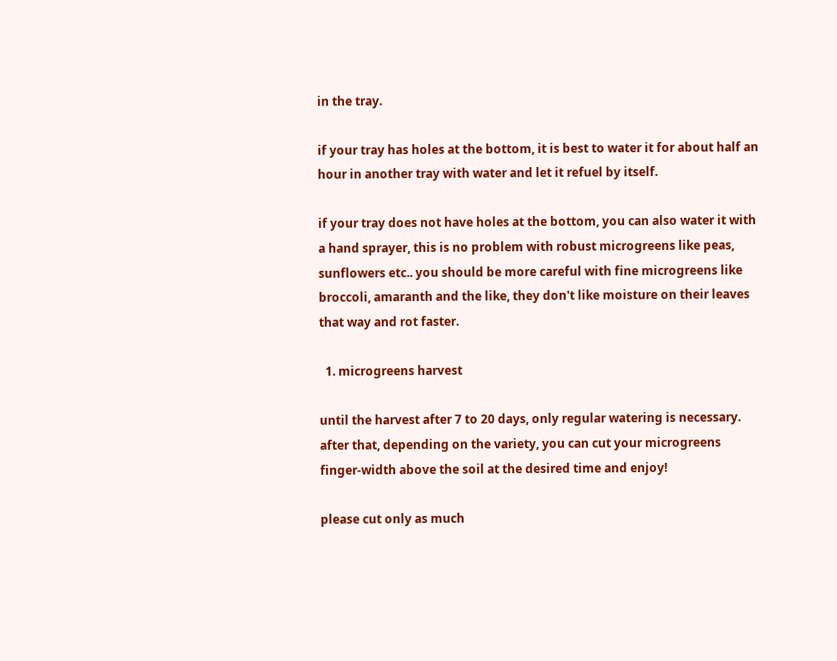in the tray.

if your tray has holes at the bottom, it is best to water it for about half an hour in another tray with water and let it refuel by itself.

if your tray does not have holes at the bottom, you can also water it with a hand sprayer, this is no problem with robust microgreens like peas, sunflowers etc.. you should be more careful with fine microgreens like broccoli, amaranth and the like, they don't like moisture on their leaves that way and rot faster.

  1. microgreens harvest

until the harvest after 7 to 20 days, only regular watering is necessary. after that, depending on the variety, you can cut your microgreens finger-width above the soil at the desired time and enjoy!

please cut only as much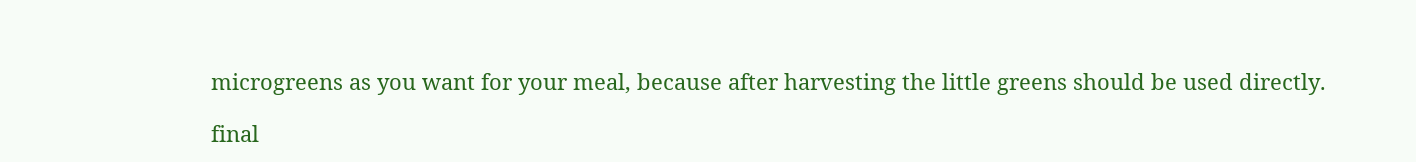microgreens as you want for your meal, because after harvesting the little greens should be used directly.

final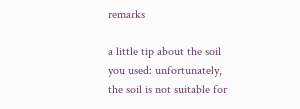remarks

a little tip about the soil you used: unfortunately, the soil is not suitable for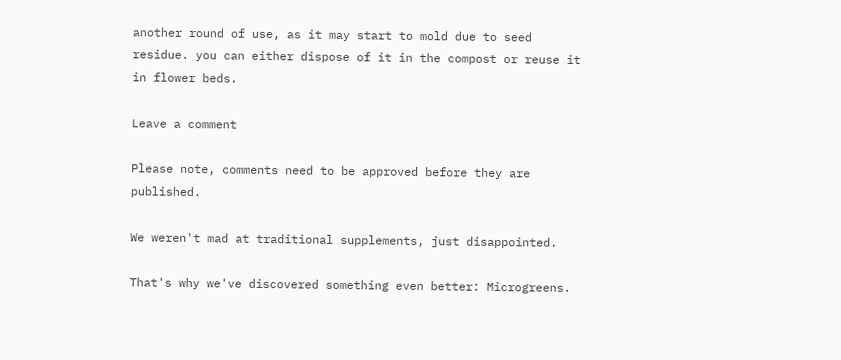another round of use, as it may start to mold due to seed residue. you can either dispose of it in the compost or reuse it in flower beds.

Leave a comment

Please note, comments need to be approved before they are published.

We weren't mad at traditional supplements, just disappointed.

That's why we've discovered something even better: Microgreens.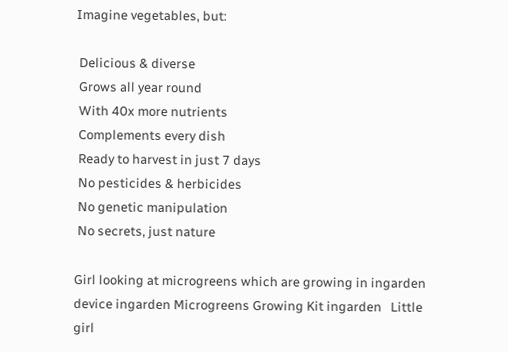Imagine vegetables, but:

 Delicious & diverse
 Grows all year round
 With 40x more nutrients
 Complements every dish
 Ready to harvest in just 7 days
 No pesticides & herbicides
 No genetic manipulation
 No secrets, just nature

Girl looking at microgreens which are growing in ingarden device ingarden Microgreens Growing Kit ingarden   Little girl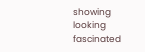showing looking fascinated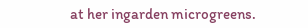at her ingarden microgreens.